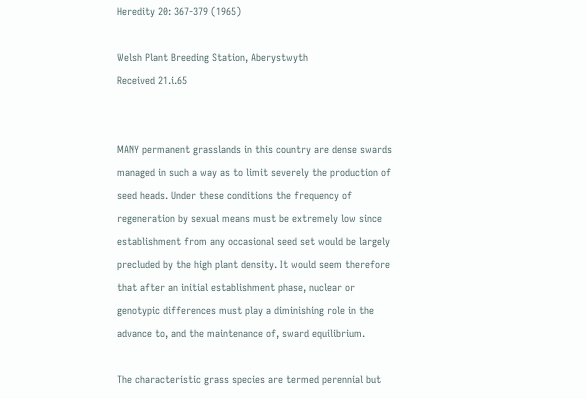Heredity 20: 367-379 (1965)

Welsh Plant Breeding Station, Aberystwyth
Received 21.i.65


MANY permanent grasslands in this country are dense swards managed in such a way as to limit severely the production of seed heads. Under these conditions the frequency of regeneration by sexual means must be extremely low since establishment from any occasional seed set would be largely precluded by the high plant density. It would seem therefore that after an initial establishment phase, nuclear or genotypic differences must play a diminishing role in the advance to, and the maintenance of, sward equilibrium.

The characteristic grass species are termed perennial but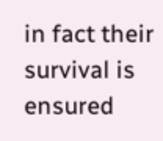in fact their survival is ensured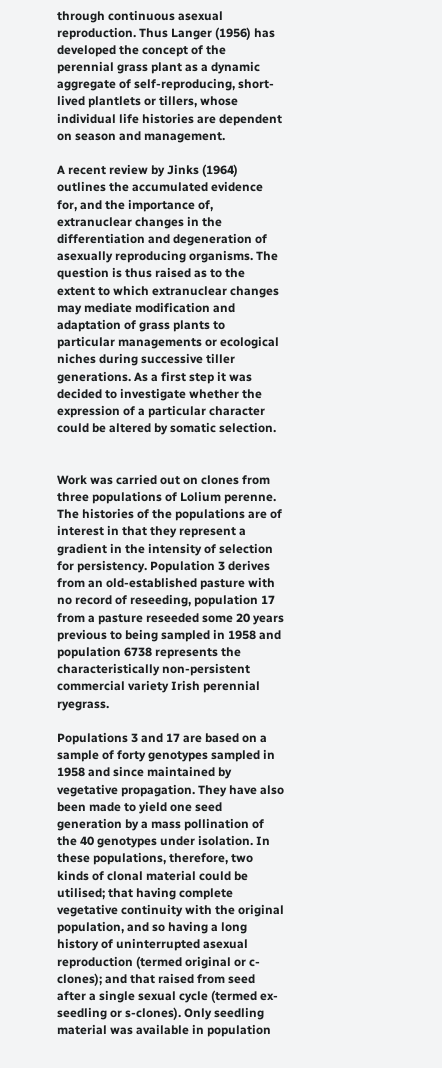through continuous asexual reproduction. Thus Langer (1956) has developed the concept of the perennial grass plant as a dynamic aggregate of self-reproducing, short-lived plantlets or tillers, whose individual life histories are dependent on season and management.

A recent review by Jinks (1964) outlines the accumulated evidence for, and the importance of, extranuclear changes in the differentiation and degeneration of asexually reproducing organisms. The question is thus raised as to the extent to which extranuclear changes may mediate modification and adaptation of grass plants to particular managements or ecological niches during successive tiller generations. As a first step it was decided to investigate whether the expression of a particular character could be altered by somatic selection.


Work was carried out on clones from three populations of Lolium perenne. The histories of the populations are of interest in that they represent a gradient in the intensity of selection for persistency. Population 3 derives from an old-established pasture with no record of reseeding, population 17 from a pasture reseeded some 20 years previous to being sampled in 1958 and population 6738 represents the characteristically non-persistent commercial variety Irish perennial ryegrass.

Populations 3 and 17 are based on a sample of forty genotypes sampled in 1958 and since maintained by vegetative propagation. They have also been made to yield one seed generation by a mass pollination of the 40 genotypes under isolation. In these populations, therefore, two kinds of clonal material could be utilised; that having complete vegetative continuity with the original population, and so having a long history of uninterrupted asexual reproduction (termed original or c-clones); and that raised from seed after a single sexual cycle (termed ex-seedling or s-clones). Only seedling material was available in population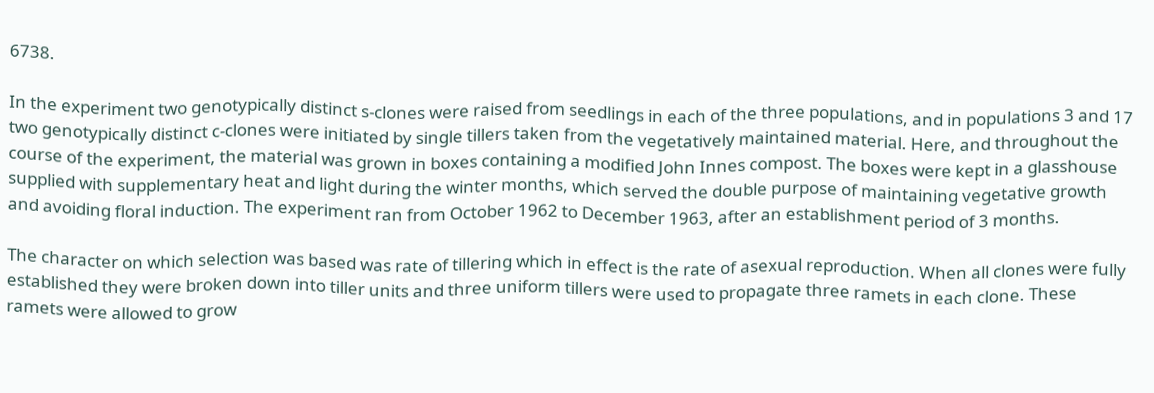6738.

In the experiment two genotypically distinct s-clones were raised from seedlings in each of the three populations, and in populations 3 and 17 two genotypically distinct c-clones were initiated by single tillers taken from the vegetatively maintained material. Here, and throughout the course of the experiment, the material was grown in boxes containing a modified John Innes compost. The boxes were kept in a glasshouse supplied with supplementary heat and light during the winter months, which served the double purpose of maintaining vegetative growth and avoiding floral induction. The experiment ran from October 1962 to December 1963, after an establishment period of 3 months.

The character on which selection was based was rate of tillering which in effect is the rate of asexual reproduction. When all clones were fully established they were broken down into tiller units and three uniform tillers were used to propagate three ramets in each clone. These ramets were allowed to grow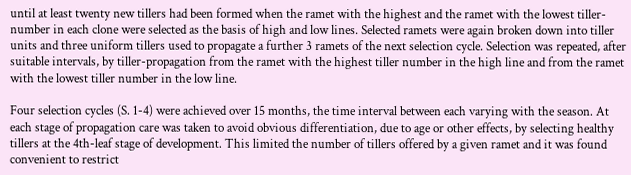until at least twenty new tillers had been formed when the ramet with the highest and the ramet with the lowest tiller-number in each clone were selected as the basis of high and low lines. Selected ramets were again broken down into tiller units and three uniform tillers used to propagate a further 3 ramets of the next selection cycle. Selection was repeated, after suitable intervals, by tiller-propagation from the ramet with the highest tiller number in the high line and from the ramet with the lowest tiller number in the low line.

Four selection cycles (S. 1-4) were achieved over 15 months, the time interval between each varying with the season. At each stage of propagation care was taken to avoid obvious differentiation, due to age or other effects, by selecting healthy tillers at the 4th-leaf stage of development. This limited the number of tillers offered by a given ramet and it was found convenient to restrict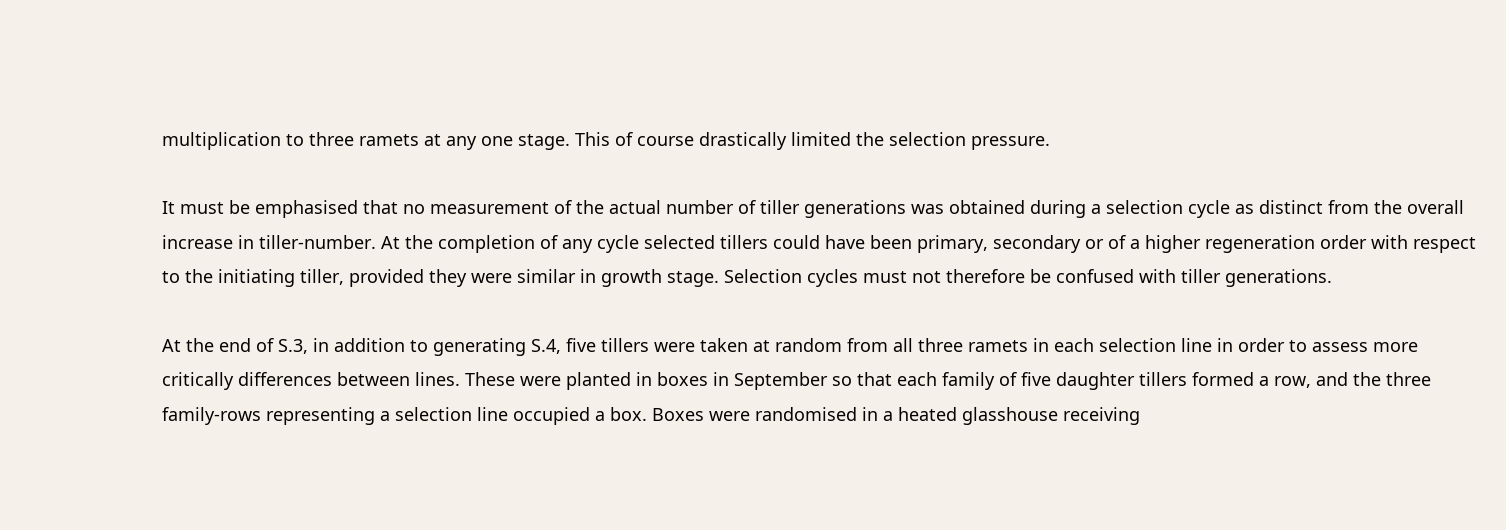multiplication to three ramets at any one stage. This of course drastically limited the selection pressure.

It must be emphasised that no measurement of the actual number of tiller generations was obtained during a selection cycle as distinct from the overall increase in tiller-number. At the completion of any cycle selected tillers could have been primary, secondary or of a higher regeneration order with respect to the initiating tiller, provided they were similar in growth stage. Selection cycles must not therefore be confused with tiller generations.

At the end of S.3, in addition to generating S.4, five tillers were taken at random from all three ramets in each selection line in order to assess more critically differences between lines. These were planted in boxes in September so that each family of five daughter tillers formed a row, and the three family-rows representing a selection line occupied a box. Boxes were randomised in a heated glasshouse receiving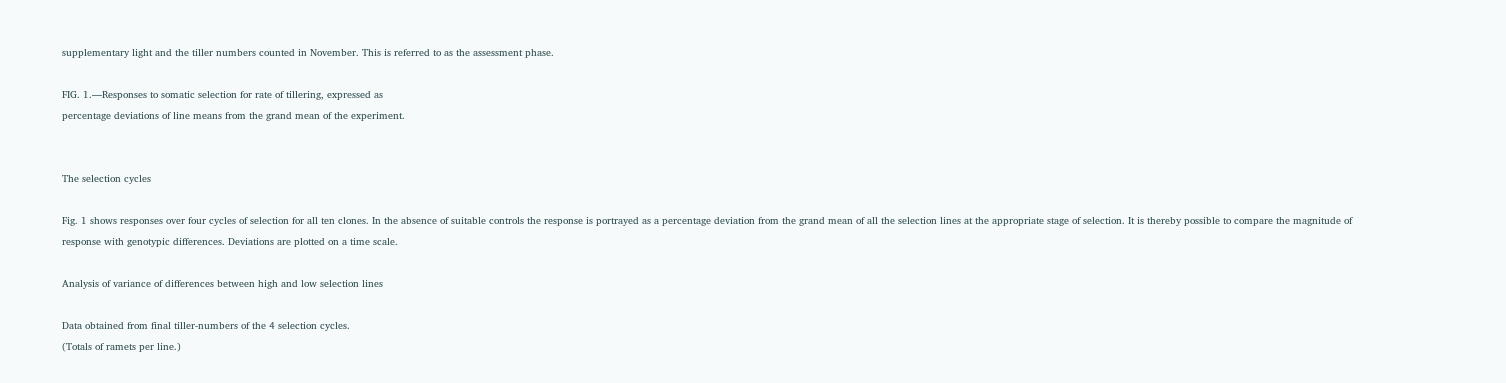supplementary light and the tiller numbers counted in November. This is referred to as the assessment phase.

FIG. 1.—Responses to somatic selection for rate of tillering, expressed as
percentage deviations of line means from the grand mean of the experiment.


The selection cycles

Fig. 1 shows responses over four cycles of selection for all ten clones. In the absence of suitable controls the response is portrayed as a percentage deviation from the grand mean of all the selection lines at the appropriate stage of selection. It is thereby possible to compare the magnitude of response with genotypic differences. Deviations are plotted on a time scale.

Analysis of variance of differences between high and low selection lines

Data obtained from final tiller-numbers of the 4 selection cycles.
(Totals of ramets per line.)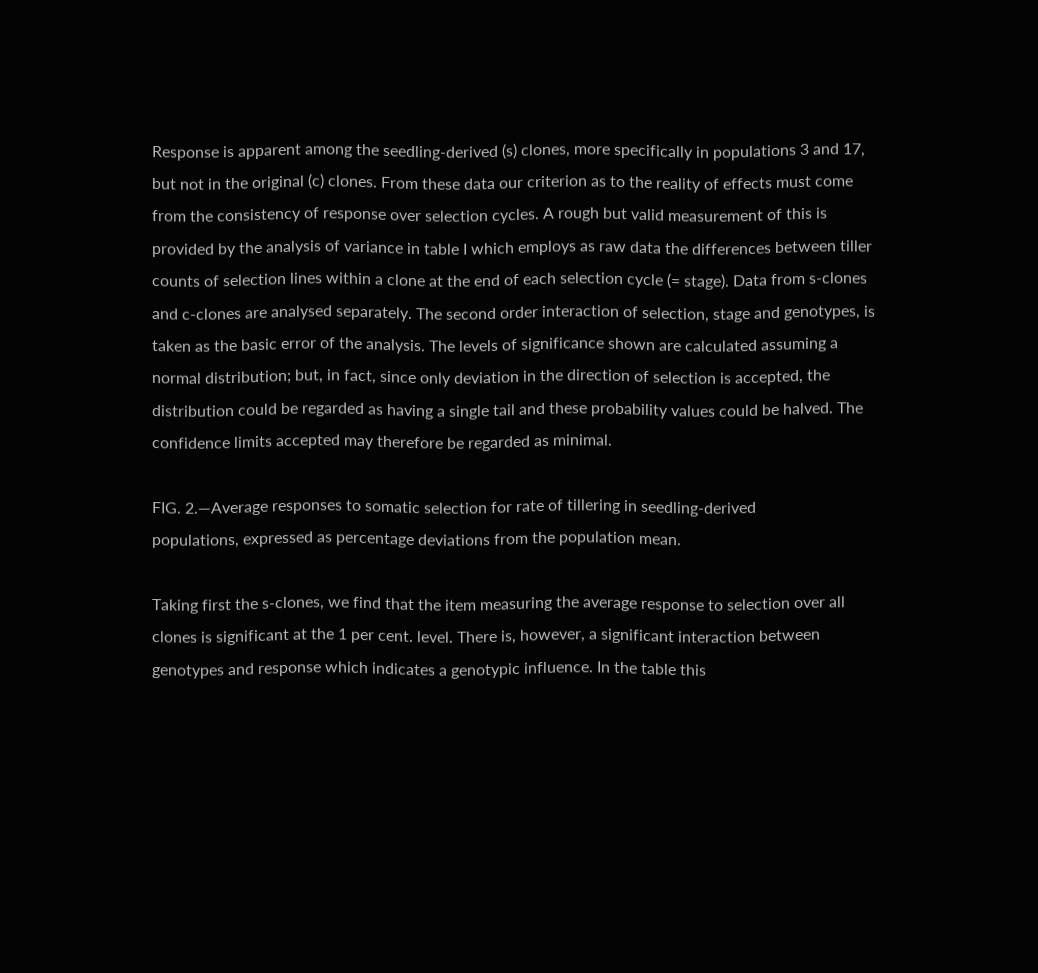Response is apparent among the seedling-derived (s) clones, more specifically in populations 3 and 17, but not in the original (c) clones. From these data our criterion as to the reality of effects must come from the consistency of response over selection cycles. A rough but valid measurement of this is provided by the analysis of variance in table I which employs as raw data the differences between tiller counts of selection lines within a clone at the end of each selection cycle (= stage). Data from s-clones and c-clones are analysed separately. The second order interaction of selection, stage and genotypes, is taken as the basic error of the analysis. The levels of significance shown are calculated assuming a normal distribution; but, in fact, since only deviation in the direction of selection is accepted, the distribution could be regarded as having a single tail and these probability values could be halved. The confidence limits accepted may therefore be regarded as minimal.

FIG. 2.—Average responses to somatic selection for rate of tillering in seedling-derived
populations, expressed as percentage deviations from the population mean.

Taking first the s-clones, we find that the item measuring the average response to selection over all clones is significant at the 1 per cent. level. There is, however, a significant interaction between genotypes and response which indicates a genotypic influence. In the table this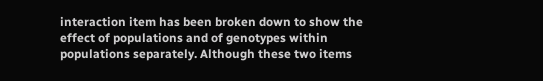interaction item has been broken down to show the effect of populations and of genotypes within populations separately. Although these two items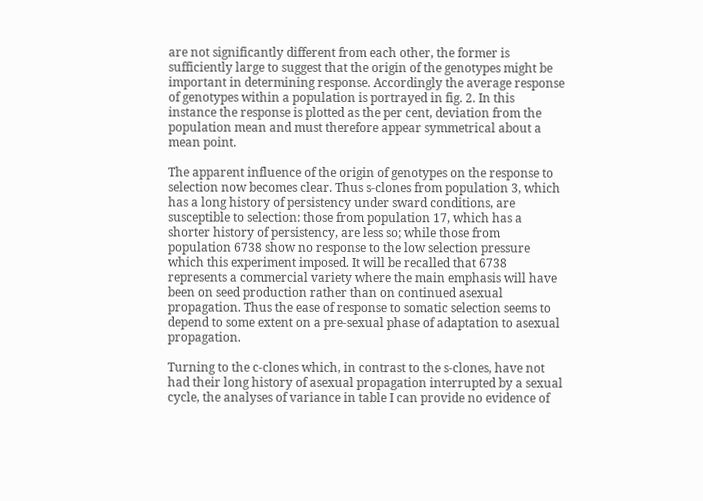are not significantly different from each other, the former is sufficiently large to suggest that the origin of the genotypes might be important in determining response. Accordingly the average response of genotypes within a population is portrayed in fig. 2. In this instance the response is plotted as the per cent, deviation from the population mean and must therefore appear symmetrical about a mean point.

The apparent influence of the origin of genotypes on the response to selection now becomes clear. Thus s-clones from population 3, which has a long history of persistency under sward conditions, are susceptible to selection: those from population 17, which has a shorter history of persistency, are less so; while those from population 6738 show no response to the low selection pressure which this experiment imposed. It will be recalled that 6738 represents a commercial variety where the main emphasis will have been on seed production rather than on continued asexual propagation. Thus the ease of response to somatic selection seems to depend to some extent on a pre-sexual phase of adaptation to asexual propagation.

Turning to the c-clones which, in contrast to the s-clones, have not had their long history of asexual propagation interrupted by a sexual cycle, the analyses of variance in table I can provide no evidence of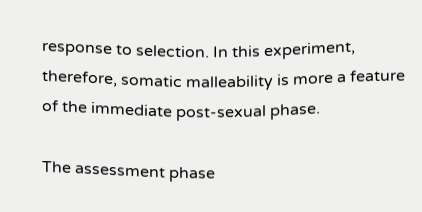response to selection. In this experiment, therefore, somatic malleability is more a feature of the immediate post-sexual phase.

The assessment phase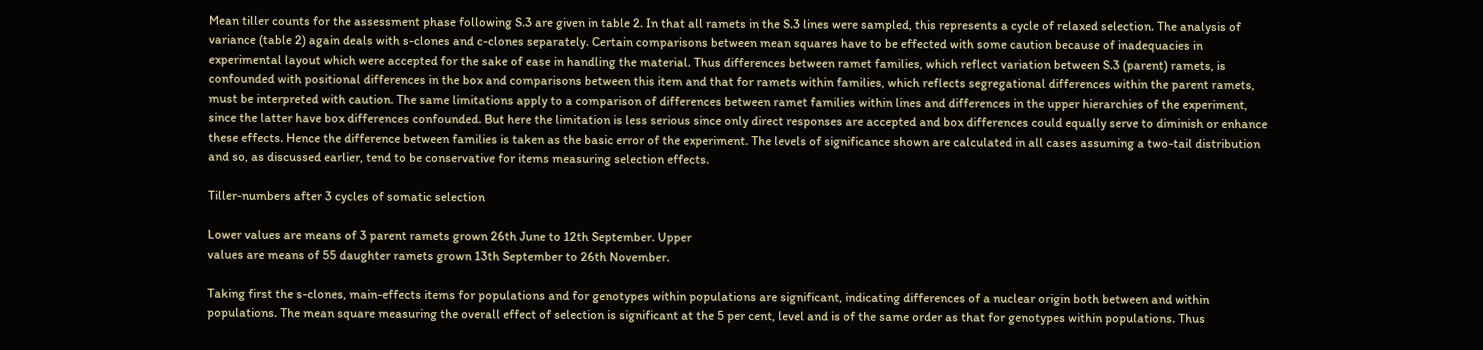Mean tiller counts for the assessment phase following S.3 are given in table 2. In that all ramets in the S.3 lines were sampled, this represents a cycle of relaxed selection. The analysis of variance (table 2) again deals with s-clones and c-clones separately. Certain comparisons between mean squares have to be effected with some caution because of inadequacies in experimental layout which were accepted for the sake of ease in handling the material. Thus differences between ramet families, which reflect variation between S.3 (parent) ramets, is confounded with positional differences in the box and comparisons between this item and that for ramets within families, which reflects segregational differences within the parent ramets, must be interpreted with caution. The same limitations apply to a comparison of differences between ramet families within lines and differences in the upper hierarchies of the experiment, since the latter have box differences confounded. But here the limitation is less serious since only direct responses are accepted and box differences could equally serve to diminish or enhance these effects. Hence the difference between families is taken as the basic error of the experiment. The levels of significance shown are calculated in all cases assuming a two-tail distribution and so, as discussed earlier, tend to be conservative for items measuring selection effects.

Tiller-numbers after 3 cycles of somatic selection

Lower values are means of 3 parent ramets grown 26th June to 12th September. Upper
values are means of 55 daughter ramets grown 13th September to 26th November.

Taking first the s-clones, main-effects items for populations and for genotypes within populations are significant, indicating differences of a nuclear origin both between and within populations. The mean square measuring the overall effect of selection is significant at the 5 per cent, level and is of the same order as that for genotypes within populations. Thus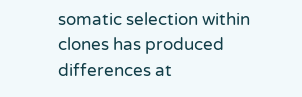somatic selection within clones has produced differences at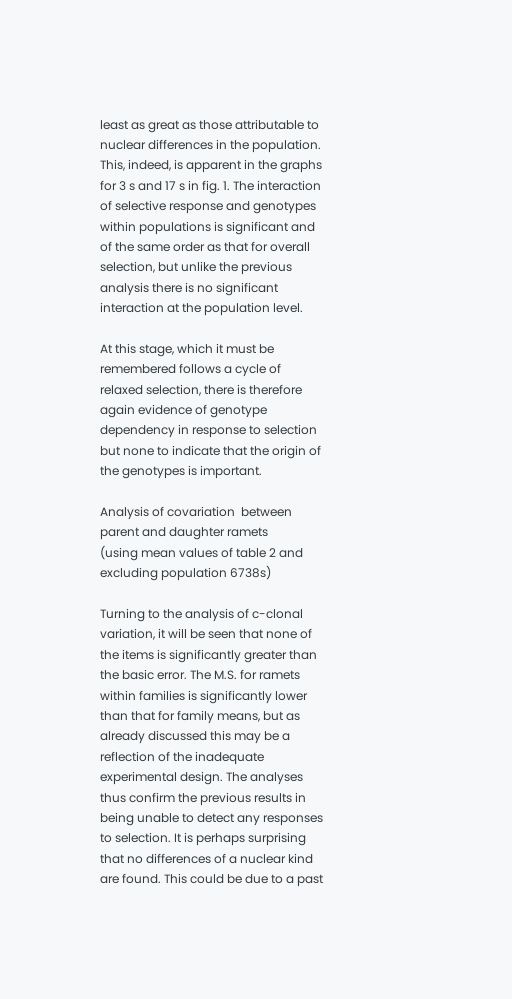least as great as those attributable to nuclear differences in the population. This, indeed, is apparent in the graphs for 3 s and 17 s in fig. 1. The interaction of selective response and genotypes within populations is significant and of the same order as that for overall selection, but unlike the previous analysis there is no significant interaction at the population level.

At this stage, which it must be remembered follows a cycle of relaxed selection, there is therefore again evidence of genotype dependency in response to selection but none to indicate that the origin of the genotypes is important.

Analysis of covariation  between parent and daughter ramets
(using mean values of table 2 and excluding population 6738s)

Turning to the analysis of c-clonal variation, it will be seen that none of the items is significantly greater than the basic error. The M.S. for ramets within families is significantly lower than that for family means, but as already discussed this may be a reflection of the inadequate experimental design. The analyses thus confirm the previous results in being unable to detect any responses to selection. It is perhaps surprising that no differences of a nuclear kind are found. This could be due to a past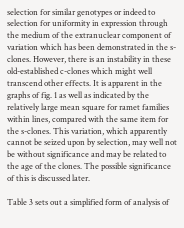selection for similar genotypes or indeed to selection for uniformity in expression through the medium of the extranuclear component of variation which has been demonstrated in the s-clones. However, there is an instability in these old-established c-clones which might well transcend other effects. It is apparent in the graphs of fig. 1 as well as indicated by the relatively large mean square for ramet families within lines, compared with the same item for the s-clones. This variation, which apparently cannot be seized upon by selection, may well not be without significance and may be related to the age of the clones. The possible significance of this is discussed later.

Table 3 sets out a simplified form of analysis of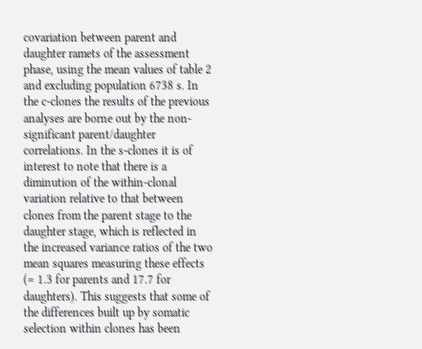covariation between parent and daughter ramets of the assessment phase, using the mean values of table 2 and excluding population 6738 s. In the c-clones the results of the previous analyses are borne out by the non-significant parent/daughter correlations. In the s-clones it is of interest to note that there is a diminution of the within-clonal variation relative to that between clones from the parent stage to the daughter stage, which is reflected in the increased variance ratios of the two mean squares measuring these effects (= 1.3 for parents and 17.7 for daughters). This suggests that some of the differences built up by somatic selection within clones has been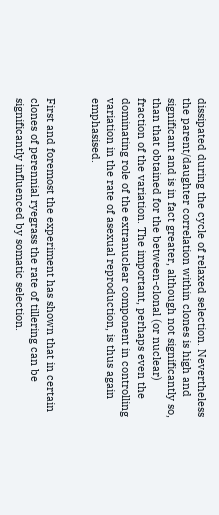dissipated during the cycle of relaxed selection. Nevertheless the parent/daughter correlation within clones is high and significant and is in fact greater, although not significantly so, than that obtained for the between-clonal (or nuclear) fraction of the variation. The important, perhaps even the dominating role of the extranuclear component in controlling variation in the rate of asexual reproduction, is thus again emphasised.


First and foremost the experiment has shown that in certain clones of perennial ryegrass the rate of tillering can be significantly influenced by somatic selection.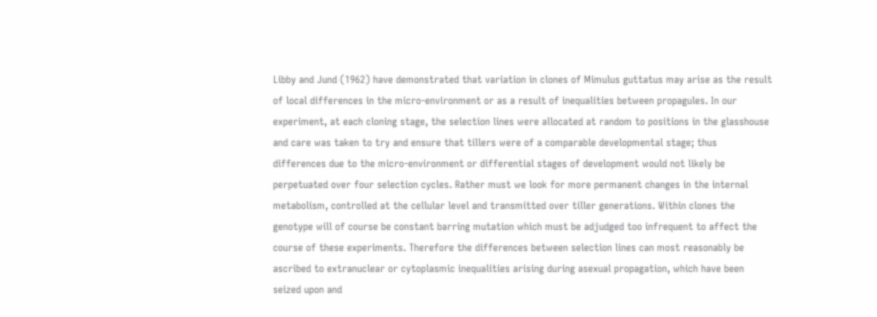Libby and Jund (1962) have demonstrated that variation in clones of Mimulus guttatus may arise as the result of local differences in the micro-environment or as a result of inequalities between propagules. In our experiment, at each cloning stage, the selection lines were allocated at random to positions in the glasshouse and care was taken to try and ensure that tillers were of a comparable developmental stage; thus differences due to the micro-environment or differential stages of development would not likely be perpetuated over four selection cycles. Rather must we look for more permanent changes in the internal metabolism, controlled at the cellular level and transmitted over tiller generations. Within clones the genotype will of course be constant barring mutation which must be adjudged too infrequent to affect the course of these experiments. Therefore the differences between selection lines can most reasonably be ascribed to extranuclear or cytoplasmic inequalities arising during asexual propagation, which have been seized upon and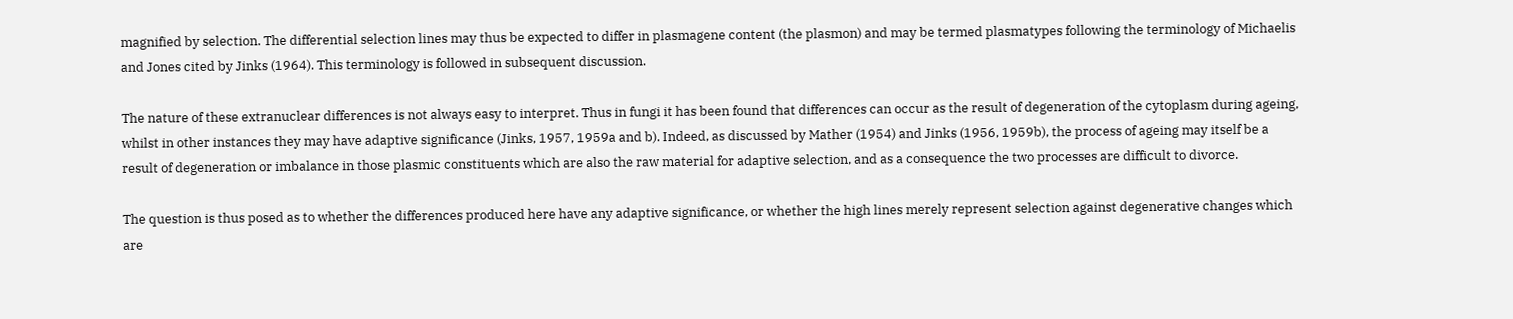magnified by selection. The differential selection lines may thus be expected to differ in plasmagene content (the plasmon) and may be termed plasmatypes following the terminology of Michaelis and Jones cited by Jinks (1964). This terminology is followed in subsequent discussion.

The nature of these extranuclear differences is not always easy to interpret. Thus in fungi it has been found that differences can occur as the result of degeneration of the cytoplasm during ageing, whilst in other instances they may have adaptive significance (Jinks, 1957, 1959a and b). Indeed, as discussed by Mather (1954) and Jinks (1956, 1959b), the process of ageing may itself be a result of degeneration or imbalance in those plasmic constituents which are also the raw material for adaptive selection, and as a consequence the two processes are difficult to divorce.

The question is thus posed as to whether the differences produced here have any adaptive significance, or whether the high lines merely represent selection against degenerative changes which are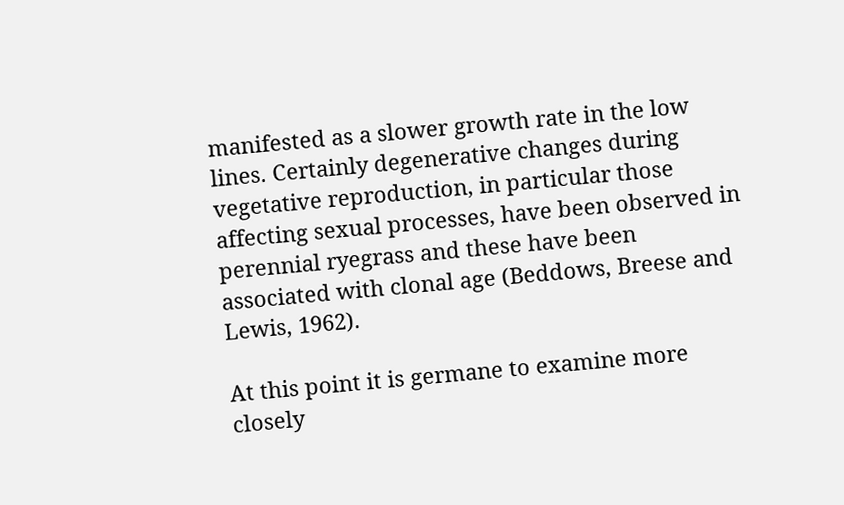manifested as a slower growth rate in the low lines. Certainly degenerative changes during vegetative reproduction, in particular those affecting sexual processes, have been observed in perennial ryegrass and these have been associated with clonal age (Beddows, Breese and Lewis, 1962).

At this point it is germane to examine more closely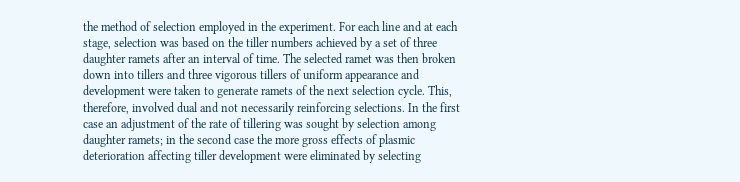the method of selection employed in the experiment. For each line and at each stage, selection was based on the tiller numbers achieved by a set of three daughter ramets after an interval of time. The selected ramet was then broken down into tillers and three vigorous tillers of uniform appearance and development were taken to generate ramets of the next selection cycle. This, therefore, involved dual and not necessarily reinforcing selections. In the first case an adjustment of the rate of tillering was sought by selection among daughter ramets; in the second case the more gross effects of plasmic deterioration affecting tiller development were eliminated by selecting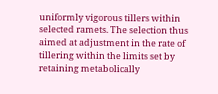uniformly vigorous tillers within selected ramets. The selection thus aimed at adjustment in the rate of tillering within the limits set by retaining metabolically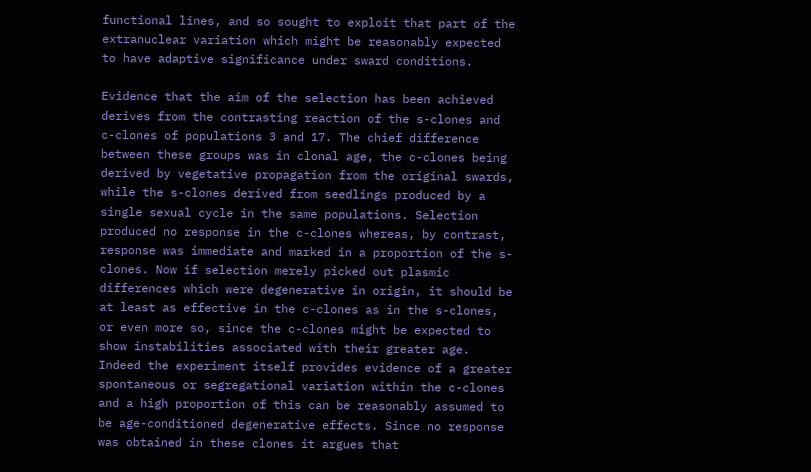functional lines, and so sought to exploit that part of the extranuclear variation which might be reasonably expected to have adaptive significance under sward conditions.

Evidence that the aim of the selection has been achieved derives from the contrasting reaction of the s-clones and c-clones of populations 3 and 17. The chief difference between these groups was in clonal age, the c-clones being derived by vegetative propagation from the original swards, while the s-clones derived from seedlings produced by a single sexual cycle in the same populations. Selection produced no response in the c-clones whereas, by contrast, response was immediate and marked in a proportion of the s-clones. Now if selection merely picked out plasmic differences which were degenerative in origin, it should be at least as effective in the c-clones as in the s-clones, or even more so, since the c-clones might be expected to show instabilities associated with their greater age. Indeed the experiment itself provides evidence of a greater spontaneous or segregational variation within the c-clones and a high proportion of this can be reasonably assumed to be age-conditioned degenerative effects. Since no response was obtained in these clones it argues that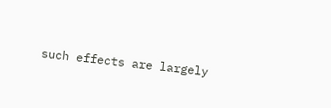such effects are largely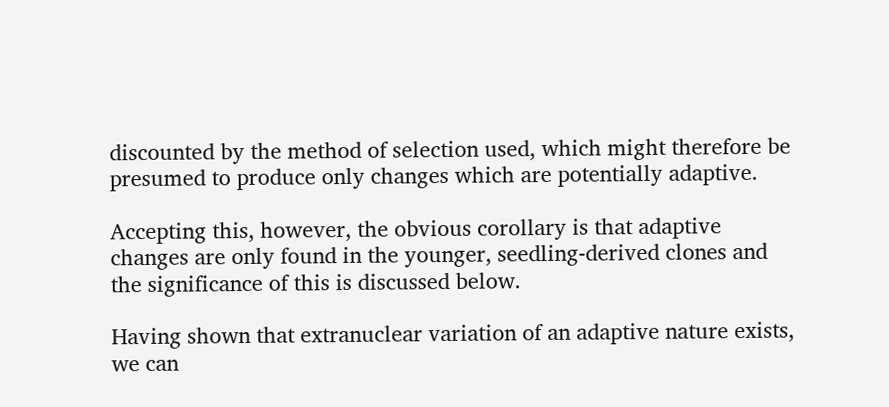discounted by the method of selection used, which might therefore be presumed to produce only changes which are potentially adaptive.

Accepting this, however, the obvious corollary is that adaptive changes are only found in the younger, seedling-derived clones and the significance of this is discussed below.

Having shown that extranuclear variation of an adaptive nature exists, we can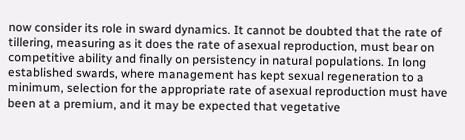now consider its role in sward dynamics. It cannot be doubted that the rate of tillering, measuring as it does the rate of asexual reproduction, must bear on competitive ability and finally on persistency in natural populations. In long established swards, where management has kept sexual regeneration to a minimum, selection for the appropriate rate of asexual reproduction must have been at a premium, and it may be expected that vegetative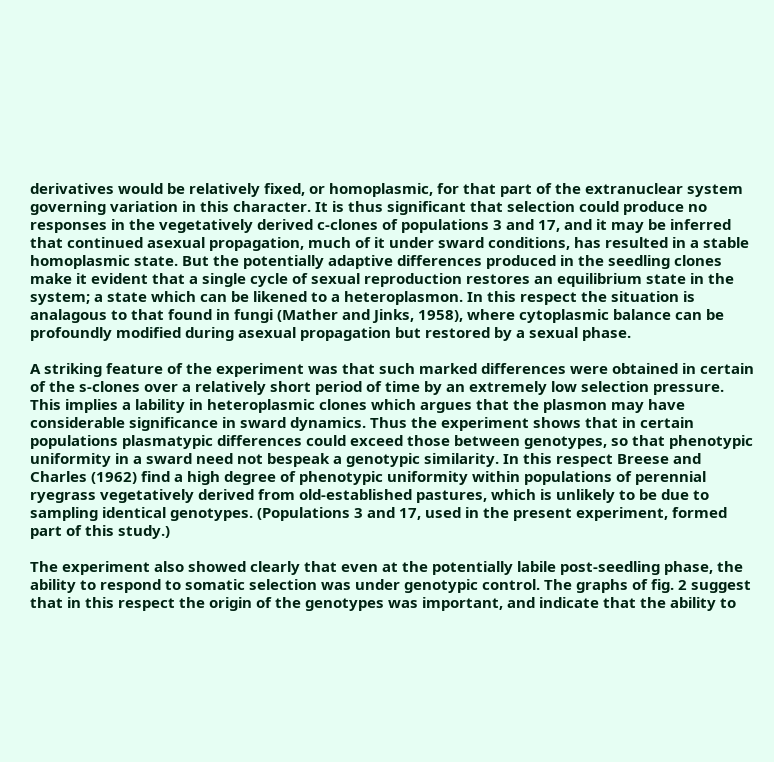derivatives would be relatively fixed, or homoplasmic, for that part of the extranuclear system governing variation in this character. It is thus significant that selection could produce no responses in the vegetatively derived c-clones of populations 3 and 17, and it may be inferred that continued asexual propagation, much of it under sward conditions, has resulted in a stable homoplasmic state. But the potentially adaptive differences produced in the seedling clones make it evident that a single cycle of sexual reproduction restores an equilibrium state in the system; a state which can be likened to a heteroplasmon. In this respect the situation is analagous to that found in fungi (Mather and Jinks, 1958), where cytoplasmic balance can be profoundly modified during asexual propagation but restored by a sexual phase.

A striking feature of the experiment was that such marked differences were obtained in certain of the s-clones over a relatively short period of time by an extremely low selection pressure. This implies a lability in heteroplasmic clones which argues that the plasmon may have considerable significance in sward dynamics. Thus the experiment shows that in certain populations plasmatypic differences could exceed those between genotypes, so that phenotypic uniformity in a sward need not bespeak a genotypic similarity. In this respect Breese and Charles (1962) find a high degree of phenotypic uniformity within populations of perennial ryegrass vegetatively derived from old-established pastures, which is unlikely to be due to sampling identical genotypes. (Populations 3 and 17, used in the present experiment, formed part of this study.)

The experiment also showed clearly that even at the potentially labile post-seedling phase, the ability to respond to somatic selection was under genotypic control. The graphs of fig. 2 suggest that in this respect the origin of the genotypes was important, and indicate that the ability to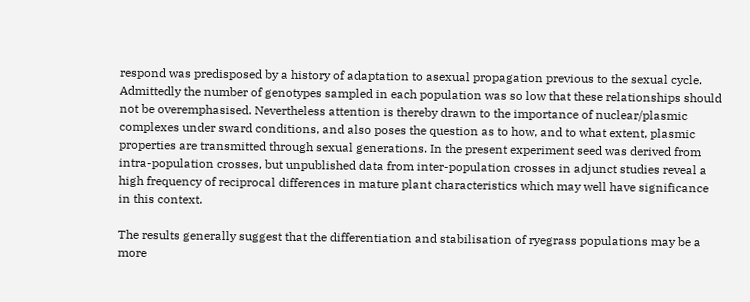respond was predisposed by a history of adaptation to asexual propagation previous to the sexual cycle. Admittedly the number of genotypes sampled in each population was so low that these relationships should not be overemphasised. Nevertheless attention is thereby drawn to the importance of nuclear/plasmic complexes under sward conditions, and also poses the question as to how, and to what extent, plasmic properties are transmitted through sexual generations. In the present experiment seed was derived from intra-population crosses, but unpublished data from inter-population crosses in adjunct studies reveal a high frequency of reciprocal differences in mature plant characteristics which may well have significance in this context.

The results generally suggest that the differentiation and stabilisation of ryegrass populations may be a more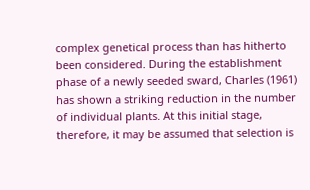complex genetical process than has hitherto been considered. During the establishment phase of a newly seeded sward, Charles (1961) has shown a striking reduction in the number of individual plants. At this initial stage, therefore, it may be assumed that selection is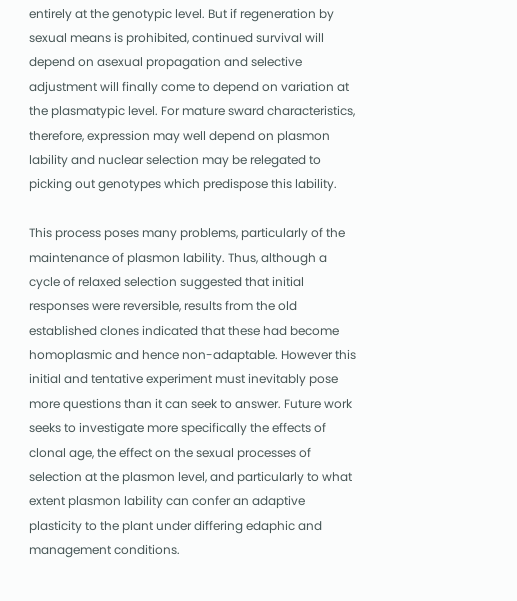entirely at the genotypic level. But if regeneration by sexual means is prohibited, continued survival will depend on asexual propagation and selective adjustment will finally come to depend on variation at the plasmatypic level. For mature sward characteristics, therefore, expression may well depend on plasmon lability and nuclear selection may be relegated to picking out genotypes which predispose this lability.

This process poses many problems, particularly of the maintenance of plasmon lability. Thus, although a cycle of relaxed selection suggested that initial responses were reversible, results from the old established clones indicated that these had become homoplasmic and hence non-adaptable. However this initial and tentative experiment must inevitably pose more questions than it can seek to answer. Future work seeks to investigate more specifically the effects of clonal age, the effect on the sexual processes of selection at the plasmon level, and particularly to what extent plasmon lability can confer an adaptive plasticity to the plant under differing edaphic and management conditions.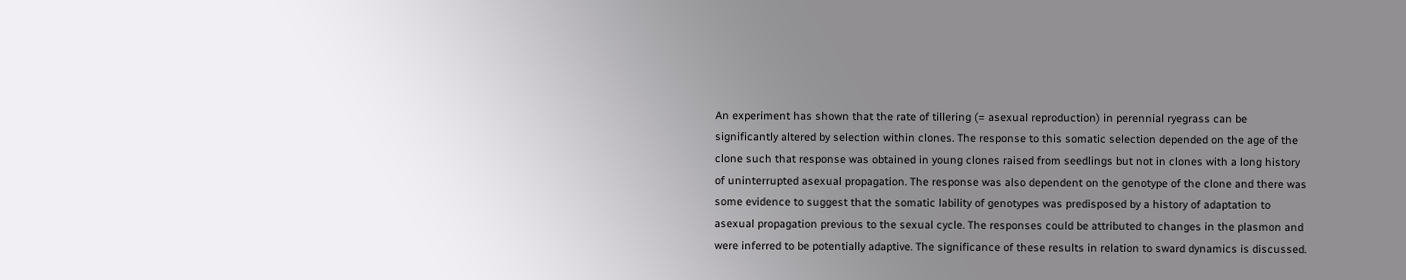An experiment has shown that the rate of tillering (= asexual reproduction) in perennial ryegrass can be significantly altered by selection within clones. The response to this somatic selection depended on the age of the clone such that response was obtained in young clones raised from seedlings but not in clones with a long history of uninterrupted asexual propagation. The response was also dependent on the genotype of the clone and there was some evidence to suggest that the somatic lability of genotypes was predisposed by a history of adaptation to asexual propagation previous to the sexual cycle. The responses could be attributed to changes in the plasmon and were inferred to be potentially adaptive. The significance of these results in relation to sward dynamics is discussed.